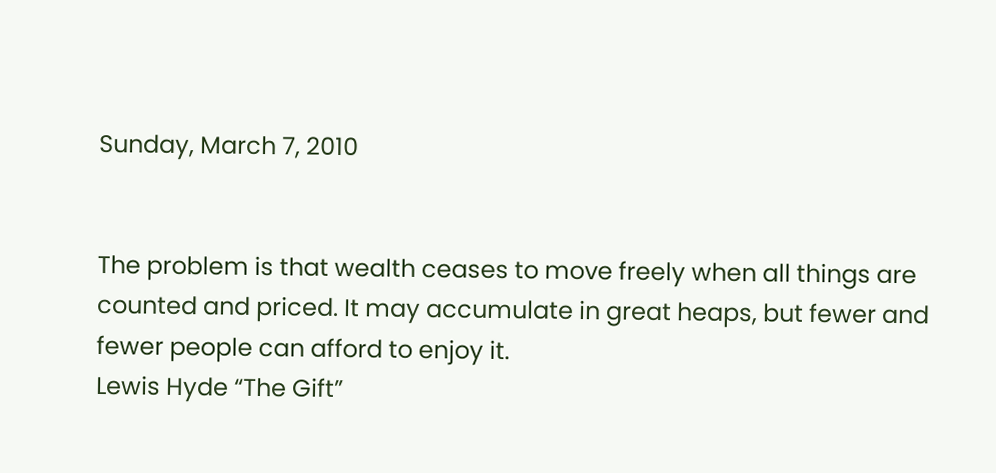Sunday, March 7, 2010


The problem is that wealth ceases to move freely when all things are counted and priced. It may accumulate in great heaps, but fewer and fewer people can afford to enjoy it.
Lewis Hyde “The Gift”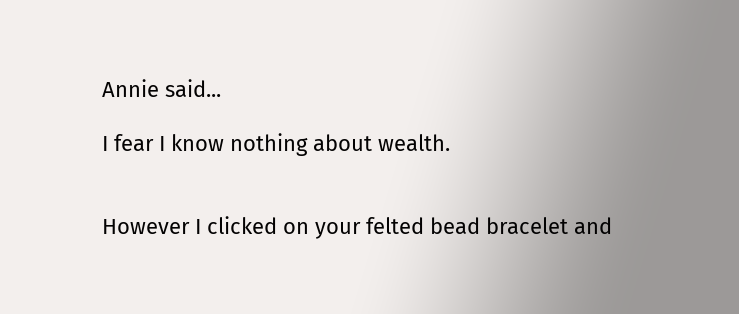Annie said...

I fear I know nothing about wealth.


However I clicked on your felted bead bracelet and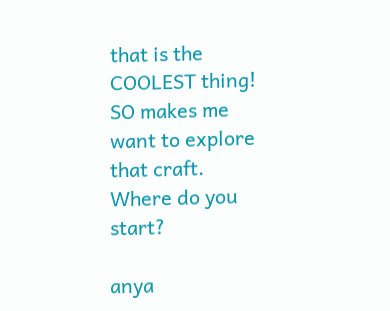that is the COOLEST thing! SO makes me want to explore that craft. Where do you start?

anya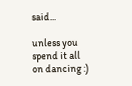said...

unless you spend it all on dancing :)